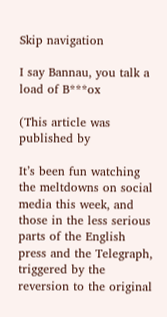Skip navigation

I say Bannau, you talk a load of B***ox

(This article was published by

It’s been fun watching the meltdowns on social media this week, and those in the less serious parts of the English press and the Telegraph, triggered by the reversion to the original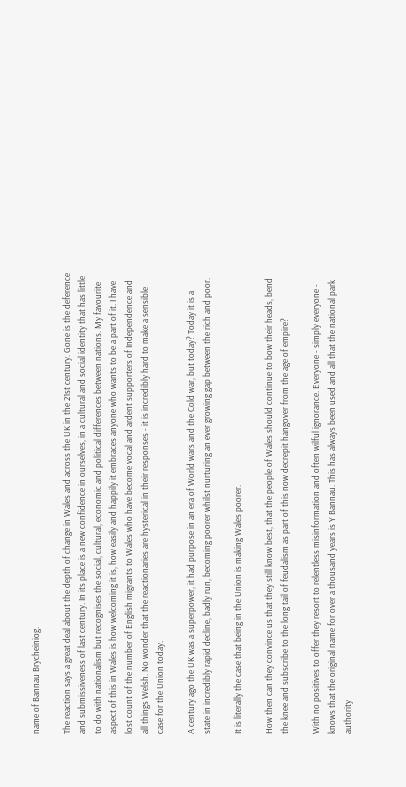name of Bannau Brycheiniog.

The reaction says a great deal about the depth of change in Wales and across the UK in the 21st century. Gone is the deference and submissiveness of last century. In its place is a new confidence in ourselves, in a cultural and social identity that has little to do with nationalism but recognises the social, cultural, economic and political differences between nations. My favourite aspect of this in Wales is how welcoming it is, how easily and happily it embraces anyone who wants to be a part of it. I have lost count of the number of English migrants to Wales who have become vocal and ardent supporters of Independence and all things Welsh. No wonder that the reactionaries are hysterical in their responses - it is incredibly hard to make a sensible case for the Union today.

A century ago the UK was a superpower, it had purpose in an era of World wars and the Cold war, but today? Today it is a state in incredibly rapid decline, badly run, becoming poorer whilst nurturing an ever growing gap between the rich and poor.

It is literally the case that being in the Union is making Wales poorer.

How then can they convince us that they still know best, that the people of Wales should continue to bow their heads, bend the knee and subscribe to the long tail of feudalism as part of this now decrepit hangover from the age of empire?

With no positives to offer they resort to relentless misinformation and often wilful ignorance. Everyone - simply everyone - knows that the original name for over a thousand years is Y Bannau. This has always been used and all that the national park authority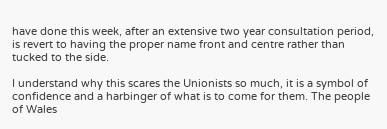have done this week, after an extensive two year consultation period, is revert to having the proper name front and centre rather than tucked to the side.

I understand why this scares the Unionists so much, it is a symbol of confidence and a harbinger of what is to come for them. The people of Wales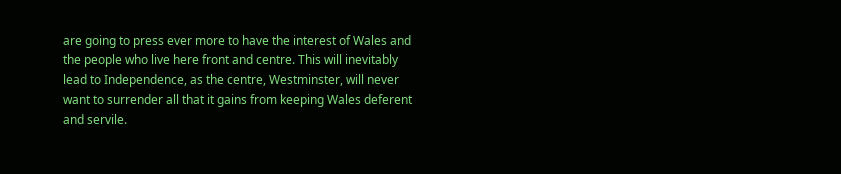are going to press ever more to have the interest of Wales and the people who live here front and centre. This will inevitably lead to Independence, as the centre, Westminster, will never want to surrender all that it gains from keeping Wales deferent and servile.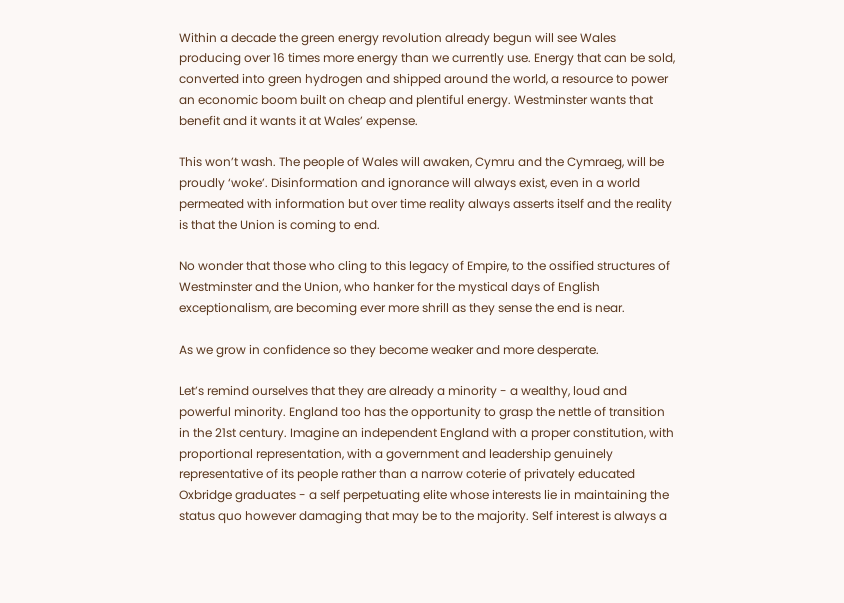Within a decade the green energy revolution already begun will see Wales producing over 16 times more energy than we currently use. Energy that can be sold, converted into green hydrogen and shipped around the world, a resource to power an economic boom built on cheap and plentiful energy. Westminster wants that benefit and it wants it at Wales’ expense.

This won’t wash. The people of Wales will awaken, Cymru and the Cymraeg, will be proudly ‘woke’. Disinformation and ignorance will always exist, even in a world permeated with information but over time reality always asserts itself and the reality is that the Union is coming to end.

No wonder that those who cling to this legacy of Empire, to the ossified structures of Westminster and the Union, who hanker for the mystical days of English exceptionalism, are becoming ever more shrill as they sense the end is near.

As we grow in confidence so they become weaker and more desperate.

Let’s remind ourselves that they are already a minority - a wealthy, loud and powerful minority. England too has the opportunity to grasp the nettle of transition in the 21st century. Imagine an independent England with a proper constitution, with proportional representation, with a government and leadership genuinely representative of its people rather than a narrow coterie of privately educated Oxbridge graduates - a self perpetuating elite whose interests lie in maintaining the status quo however damaging that may be to the majority. Self interest is always a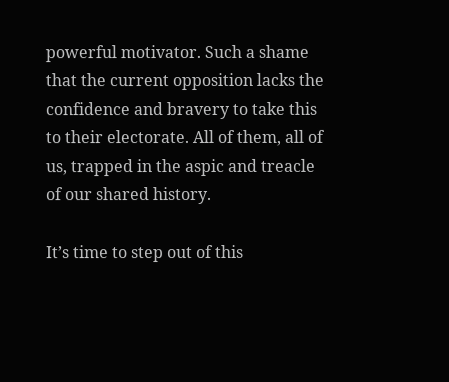powerful motivator. Such a shame that the current opposition lacks the confidence and bravery to take this to their electorate. All of them, all of us, trapped in the aspic and treacle of our shared history.

It’s time to step out of this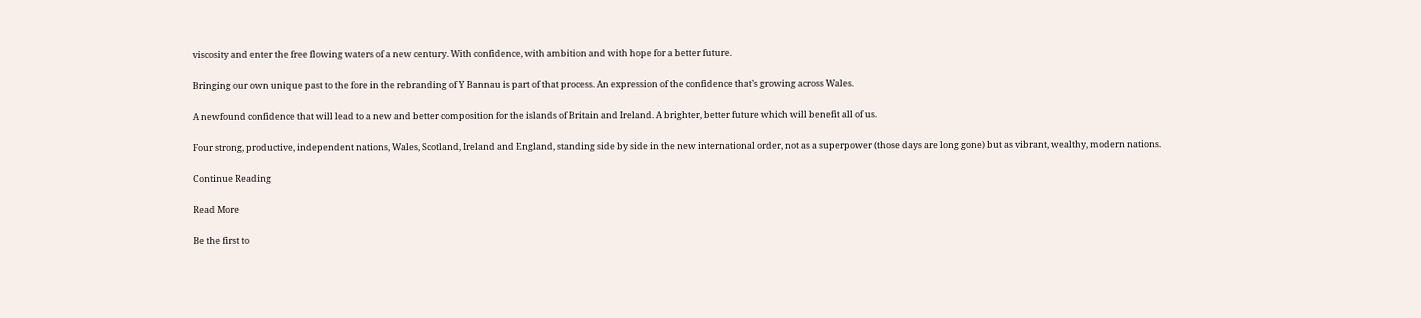viscosity and enter the free flowing waters of a new century. With confidence, with ambition and with hope for a better future.

Bringing our own unique past to the fore in the rebranding of Y Bannau is part of that process. An expression of the confidence that’s growing across Wales.

A newfound confidence that will lead to a new and better composition for the islands of Britain and Ireland. A brighter, better future which will benefit all of us.

Four strong, productive, independent nations, Wales, Scotland, Ireland and England, standing side by side in the new international order, not as a superpower (those days are long gone) but as vibrant, wealthy, modern nations.

Continue Reading

Read More

Be the first to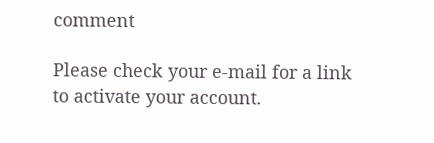comment

Please check your e-mail for a link to activate your account.